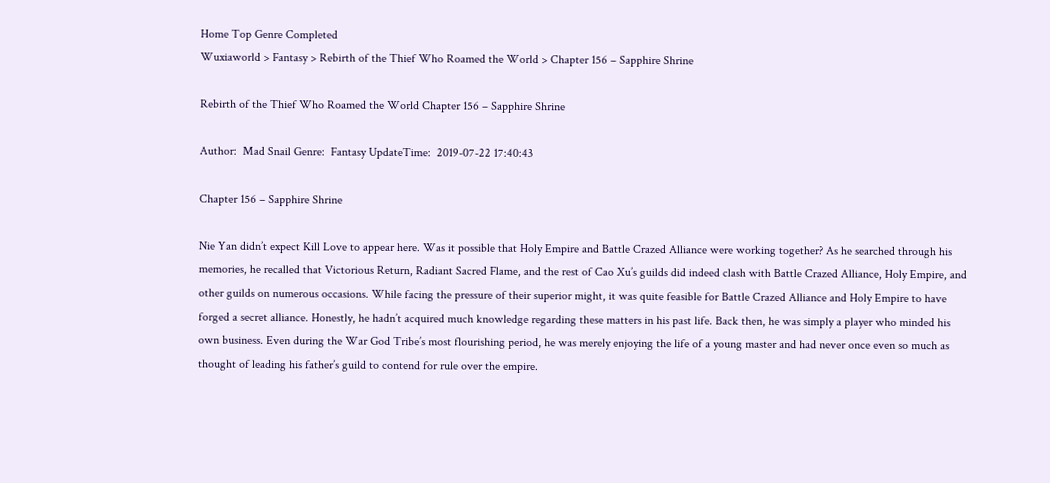Home Top Genre Completed
Wuxiaworld > Fantasy > Rebirth of the Thief Who Roamed the World > Chapter 156 – Sapphire Shrine

Rebirth of the Thief Who Roamed the World Chapter 156 – Sapphire Shrine

Author:  Mad Snail Genre:  Fantasy UpdateTime:  2019-07-22 17:40:43

Chapter 156 – Sapphire Shrine

Nie Yan didn’t expect Kill Love to appear here. Was it possible that Holy Empire and Battle Crazed Alliance were working together? As he searched through his memories, he recalled that Victorious Return, Radiant Sacred Flame, and the rest of Cao Xu’s guilds did indeed clash with Battle Crazed Alliance, Holy Empire, and other guilds on numerous occasions. While facing the pressure of their superior might, it was quite feasible for Battle Crazed Alliance and Holy Empire to have forged a secret alliance. Honestly, he hadn’t acquired much knowledge regarding these matters in his past life. Back then, he was simply a player who minded his own business. Even during the War God Tribe’s most flourishing period, he was merely enjoying the life of a young master and had never once even so much as thought of leading his father’s guild to contend for rule over the empire.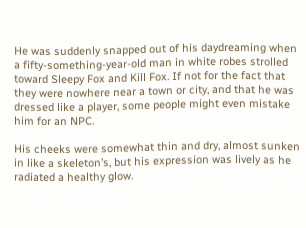He was suddenly snapped out of his daydreaming when a fifty-something-year-old man in white robes strolled toward Sleepy Fox and Kill Fox. If not for the fact that they were nowhere near a town or city, and that he was dressed like a player, some people might even mistake him for an NPC.

His cheeks were somewhat thin and dry, almost sunken in like a skeleton’s, but his expression was lively as he radiated a healthy glow.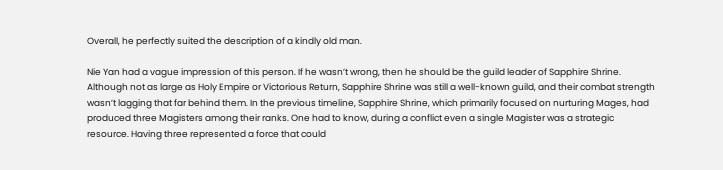Overall, he perfectly suited the description of a kindly old man.

Nie Yan had a vague impression of this person. If he wasn’t wrong, then he should be the guild leader of Sapphire Shrine. Although not as large as Holy Empire or Victorious Return, Sapphire Shrine was still a well-known guild, and their combat strength wasn’t lagging that far behind them. In the previous timeline, Sapphire Shrine, which primarily focused on nurturing Mages, had produced three Magisters among their ranks. One had to know, during a conflict even a single Magister was a strategic resource. Having three represented a force that could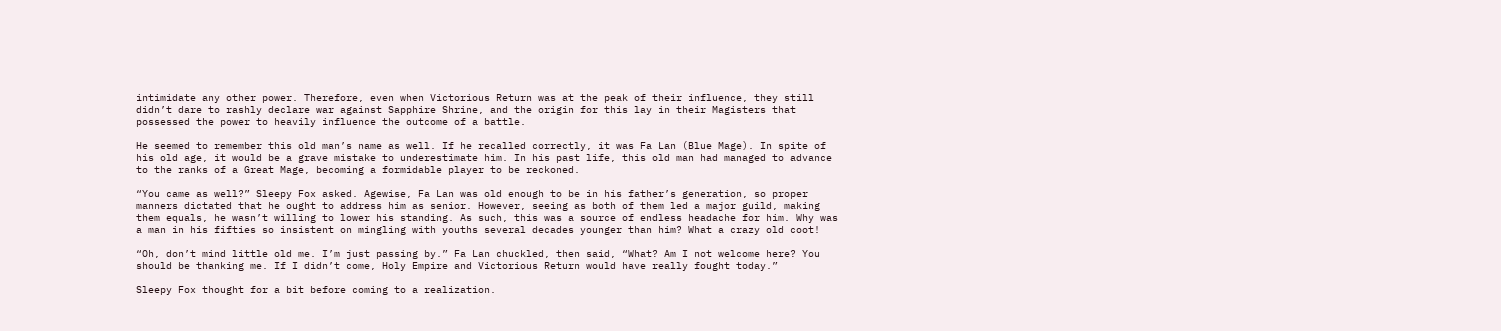intimidate any other power. Therefore, even when Victorious Return was at the peak of their influence, they still didn’t dare to rashly declare war against Sapphire Shrine, and the origin for this lay in their Magisters that possessed the power to heavily influence the outcome of a battle.

He seemed to remember this old man’s name as well. If he recalled correctly, it was Fa Lan (Blue Mage). In spite of his old age, it would be a grave mistake to underestimate him. In his past life, this old man had managed to advance to the ranks of a Great Mage, becoming a formidable player to be reckoned.

“You came as well?” Sleepy Fox asked. Agewise, Fa Lan was old enough to be in his father’s generation, so proper manners dictated that he ought to address him as senior. However, seeing as both of them led a major guild, making them equals, he wasn’t willing to lower his standing. As such, this was a source of endless headache for him. Why was a man in his fifties so insistent on mingling with youths several decades younger than him? What a crazy old coot!

“Oh, don’t mind little old me. I’m just passing by.” Fa Lan chuckled, then said, “What? Am I not welcome here? You should be thanking me. If I didn’t come, Holy Empire and Victorious Return would have really fought today.”

Sleepy Fox thought for a bit before coming to a realization.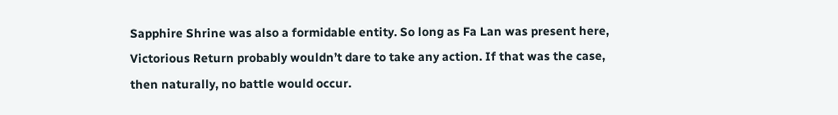Sapphire Shrine was also a formidable entity. So long as Fa Lan was present here, Victorious Return probably wouldn’t dare to take any action. If that was the case, then naturally, no battle would occur.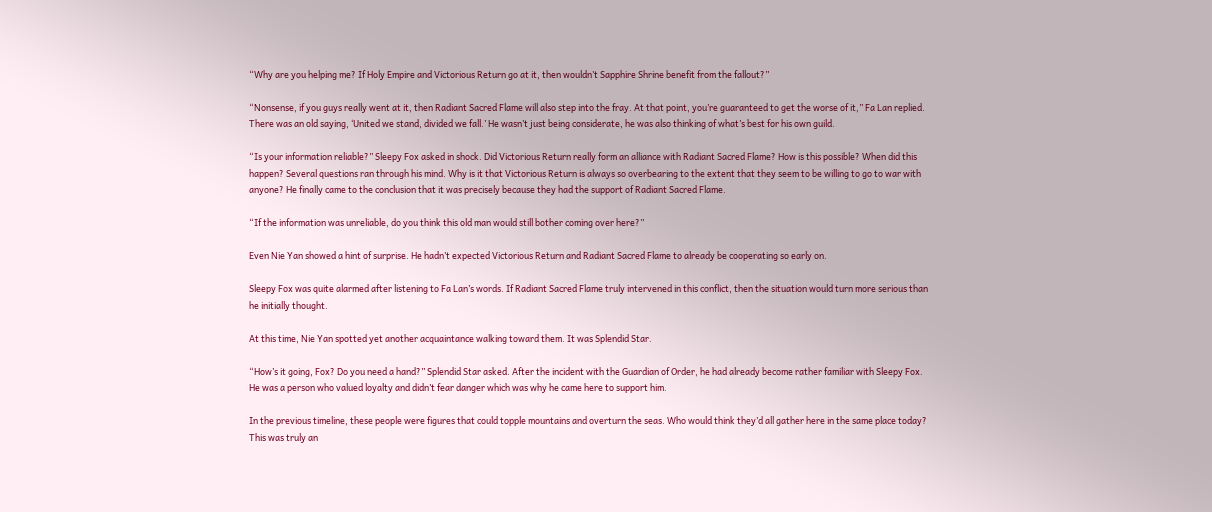“Why are you helping me? If Holy Empire and Victorious Return go at it, then wouldn’t Sapphire Shrine benefit from the fallout?”

“Nonsense, if you guys really went at it, then Radiant Sacred Flame will also step into the fray. At that point, you’re guaranteed to get the worse of it,” Fa Lan replied. There was an old saying, ‘United we stand, divided we fall.’ He wasn’t just being considerate, he was also thinking of what’s best for his own guild.

“Is your information reliable?” Sleepy Fox asked in shock. Did Victorious Return really form an alliance with Radiant Sacred Flame? How is this possible? When did this happen? Several questions ran through his mind. Why is it that Victorious Return is always so overbearing to the extent that they seem to be willing to go to war with anyone? He finally came to the conclusion that it was precisely because they had the support of Radiant Sacred Flame.

“If the information was unreliable, do you think this old man would still bother coming over here?”

Even Nie Yan showed a hint of surprise. He hadn’t expected Victorious Return and Radiant Sacred Flame to already be cooperating so early on.

Sleepy Fox was quite alarmed after listening to Fa Lan’s words. If Radiant Sacred Flame truly intervened in this conflict, then the situation would turn more serious than he initially thought.

At this time, Nie Yan spotted yet another acquaintance walking toward them. It was Splendid Star.

“How’s it going, Fox? Do you need a hand?” Splendid Star asked. After the incident with the Guardian of Order, he had already become rather familiar with Sleepy Fox. He was a person who valued loyalty and didn’t fear danger which was why he came here to support him.

In the previous timeline, these people were figures that could topple mountains and overturn the seas. Who would think they’d all gather here in the same place today? This was truly an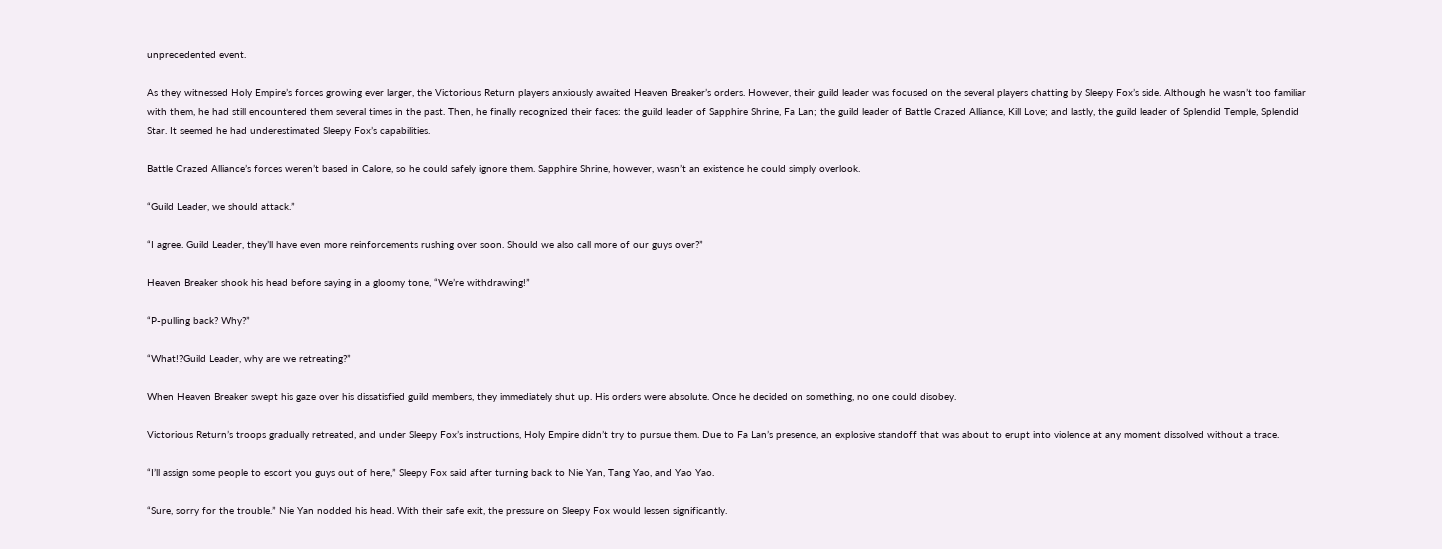unprecedented event.

As they witnessed Holy Empire’s forces growing ever larger, the Victorious Return players anxiously awaited Heaven Breaker’s orders. However, their guild leader was focused on the several players chatting by Sleepy Fox’s side. Although he wasn’t too familiar with them, he had still encountered them several times in the past. Then, he finally recognized their faces: the guild leader of Sapphire Shrine, Fa Lan; the guild leader of Battle Crazed Alliance, Kill Love; and lastly, the guild leader of Splendid Temple, Splendid Star. It seemed he had underestimated Sleepy Fox’s capabilities.

Battle Crazed Alliance’s forces weren’t based in Calore, so he could safely ignore them. Sapphire Shrine, however, wasn’t an existence he could simply overlook.

“Guild Leader, we should attack.”

“I agree. Guild Leader, they’ll have even more reinforcements rushing over soon. Should we also call more of our guys over?”

Heaven Breaker shook his head before saying in a gloomy tone, “We’re withdrawing!”

“P-pulling back? Why?”

“What!?Guild Leader, why are we retreating?”

When Heaven Breaker swept his gaze over his dissatisfied guild members, they immediately shut up. His orders were absolute. Once he decided on something, no one could disobey.

Victorious Return’s troops gradually retreated, and under Sleepy Fox’s instructions, Holy Empire didn’t try to pursue them. Due to Fa Lan’s presence, an explosive standoff that was about to erupt into violence at any moment dissolved without a trace.

“I’ll assign some people to escort you guys out of here,” Sleepy Fox said after turning back to Nie Yan, Tang Yao, and Yao Yao.

“Sure, sorry for the trouble.” Nie Yan nodded his head. With their safe exit, the pressure on Sleepy Fox would lessen significantly.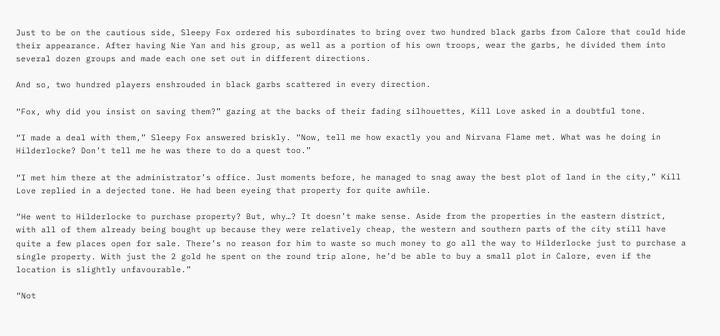Just to be on the cautious side, Sleepy Fox ordered his subordinates to bring over two hundred black garbs from Calore that could hide their appearance. After having Nie Yan and his group, as well as a portion of his own troops, wear the garbs, he divided them into several dozen groups and made each one set out in different directions.

And so, two hundred players enshrouded in black garbs scattered in every direction.

“Fox, why did you insist on saving them?” gazing at the backs of their fading silhouettes, Kill Love asked in a doubtful tone.

“I made a deal with them,” Sleepy Fox answered briskly. “Now, tell me how exactly you and Nirvana Flame met. What was he doing in Hilderlocke? Don’t tell me he was there to do a quest too.”

“I met him there at the administrator’s office. Just moments before, he managed to snag away the best plot of land in the city,” Kill Love replied in a dejected tone. He had been eyeing that property for quite awhile.

“He went to Hilderlocke to purchase property? But, why…? It doesn’t make sense. Aside from the properties in the eastern district, with all of them already being bought up because they were relatively cheap, the western and southern parts of the city still have quite a few places open for sale. There’s no reason for him to waste so much money to go all the way to Hilderlocke just to purchase a single property. With just the 2 gold he spent on the round trip alone, he’d be able to buy a small plot in Calore, even if the location is slightly unfavourable.”

“Not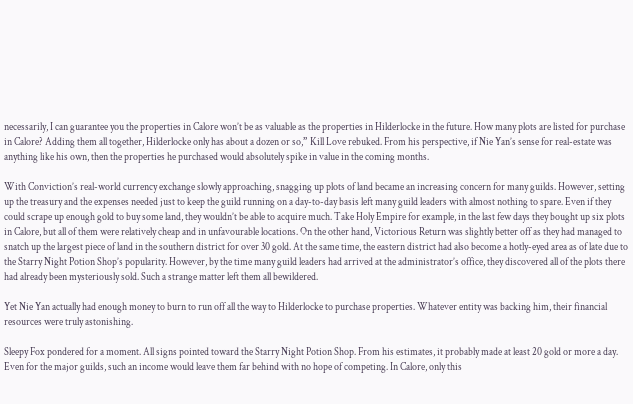necessarily, I can guarantee you the properties in Calore won’t be as valuable as the properties in Hilderlocke in the future. How many plots are listed for purchase in Calore? Adding them all together, Hilderlocke only has about a dozen or so,” Kill Love rebuked. From his perspective, if Nie Yan’s sense for real-estate was anything like his own, then the properties he purchased would absolutely spike in value in the coming months.

With Conviction’s real-world currency exchange slowly approaching, snagging up plots of land became an increasing concern for many guilds. However, setting up the treasury and the expenses needed just to keep the guild running on a day-to-day basis left many guild leaders with almost nothing to spare. Even if they could scrape up enough gold to buy some land, they wouldn’t be able to acquire much. Take Holy Empire for example, in the last few days they bought up six plots in Calore, but all of them were relatively cheap and in unfavourable locations. On the other hand, Victorious Return was slightly better off as they had managed to snatch up the largest piece of land in the southern district for over 30 gold. At the same time, the eastern district had also become a hotly-eyed area as of late due to the Starry Night Potion Shop’s popularity. However, by the time many guild leaders had arrived at the administrator’s office, they discovered all of the plots there had already been mysteriously sold. Such a strange matter left them all bewildered.

Yet Nie Yan actually had enough money to burn to run off all the way to Hilderlocke to purchase properties. Whatever entity was backing him, their financial resources were truly astonishing.

Sleepy Fox pondered for a moment. All signs pointed toward the Starry Night Potion Shop. From his estimates, it probably made at least 20 gold or more a day. Even for the major guilds, such an income would leave them far behind with no hope of competing. In Calore, only this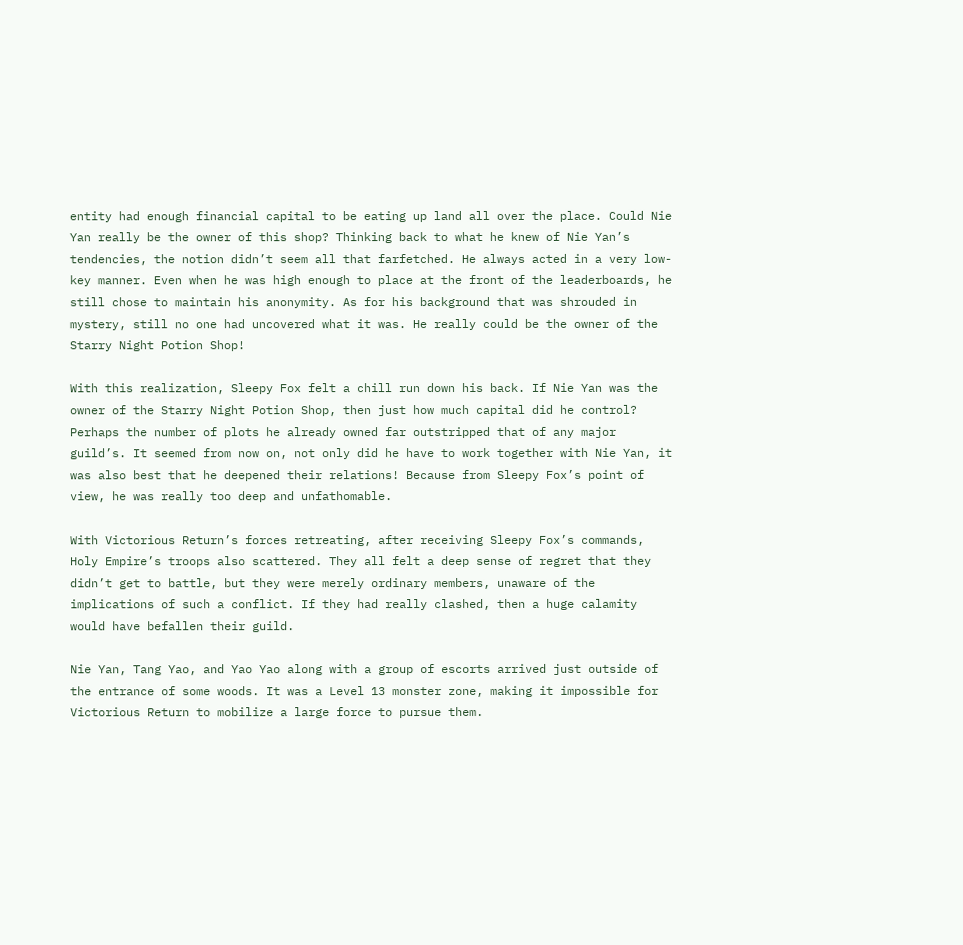entity had enough financial capital to be eating up land all over the place. Could Nie Yan really be the owner of this shop? Thinking back to what he knew of Nie Yan’s tendencies, the notion didn’t seem all that farfetched. He always acted in a very low-key manner. Even when he was high enough to place at the front of the leaderboards, he still chose to maintain his anonymity. As for his background that was shrouded in mystery, still no one had uncovered what it was. He really could be the owner of the Starry Night Potion Shop!

With this realization, Sleepy Fox felt a chill run down his back. If Nie Yan was the owner of the Starry Night Potion Shop, then just how much capital did he control? Perhaps the number of plots he already owned far outstripped that of any major guild’s. It seemed from now on, not only did he have to work together with Nie Yan, it was also best that he deepened their relations! Because from Sleepy Fox’s point of view, he was really too deep and unfathomable.

With Victorious Return’s forces retreating, after receiving Sleepy Fox’s commands, Holy Empire’s troops also scattered. They all felt a deep sense of regret that they didn’t get to battle, but they were merely ordinary members, unaware of the implications of such a conflict. If they had really clashed, then a huge calamity would have befallen their guild.

Nie Yan, Tang Yao, and Yao Yao along with a group of escorts arrived just outside of the entrance of some woods. It was a Level 13 monster zone, making it impossible for Victorious Return to mobilize a large force to pursue them.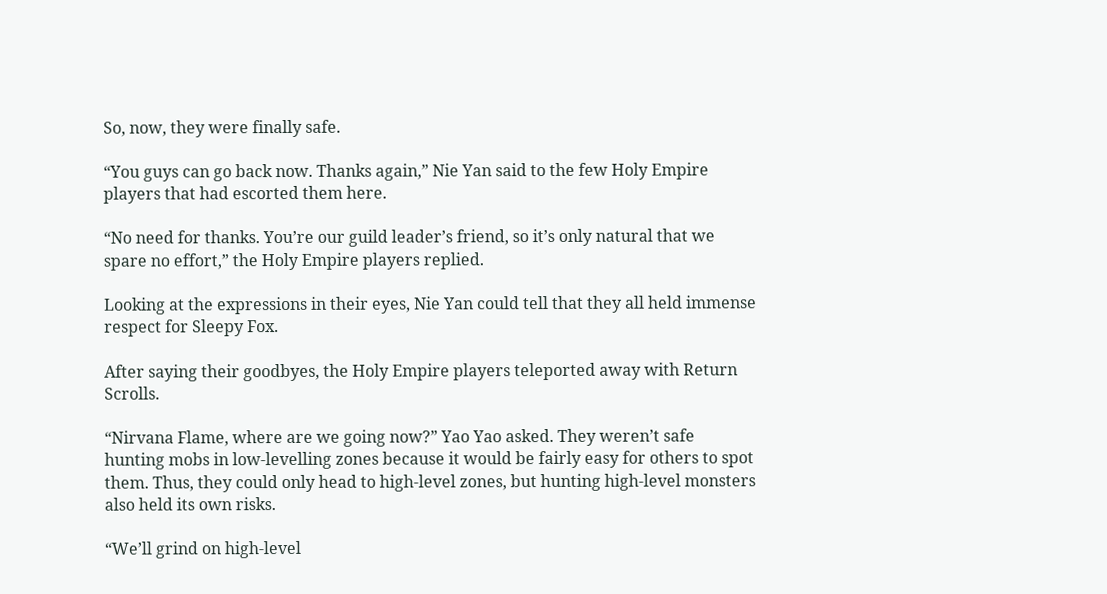So, now, they were finally safe.

“You guys can go back now. Thanks again,” Nie Yan said to the few Holy Empire players that had escorted them here.

“No need for thanks. You’re our guild leader’s friend, so it’s only natural that we spare no effort,” the Holy Empire players replied.

Looking at the expressions in their eyes, Nie Yan could tell that they all held immense respect for Sleepy Fox.

After saying their goodbyes, the Holy Empire players teleported away with Return Scrolls.

“Nirvana Flame, where are we going now?” Yao Yao asked. They weren’t safe hunting mobs in low-levelling zones because it would be fairly easy for others to spot them. Thus, they could only head to high-level zones, but hunting high-level monsters also held its own risks.

“We’ll grind on high-level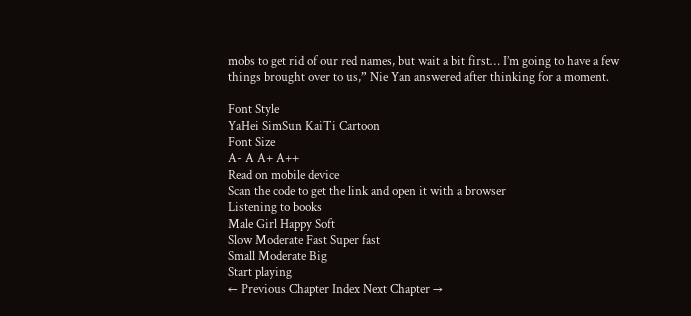mobs to get rid of our red names, but wait a bit first… I’m going to have a few things brought over to us,” Nie Yan answered after thinking for a moment.

Font Style
YaHei SimSun KaiTi Cartoon
Font Size
A- A A+ A++
Read on mobile device
Scan the code to get the link and open it with a browser
Listening to books
Male Girl Happy Soft
Slow Moderate Fast Super fast
Small Moderate Big
Start playing
← Previous Chapter Index Next Chapter →